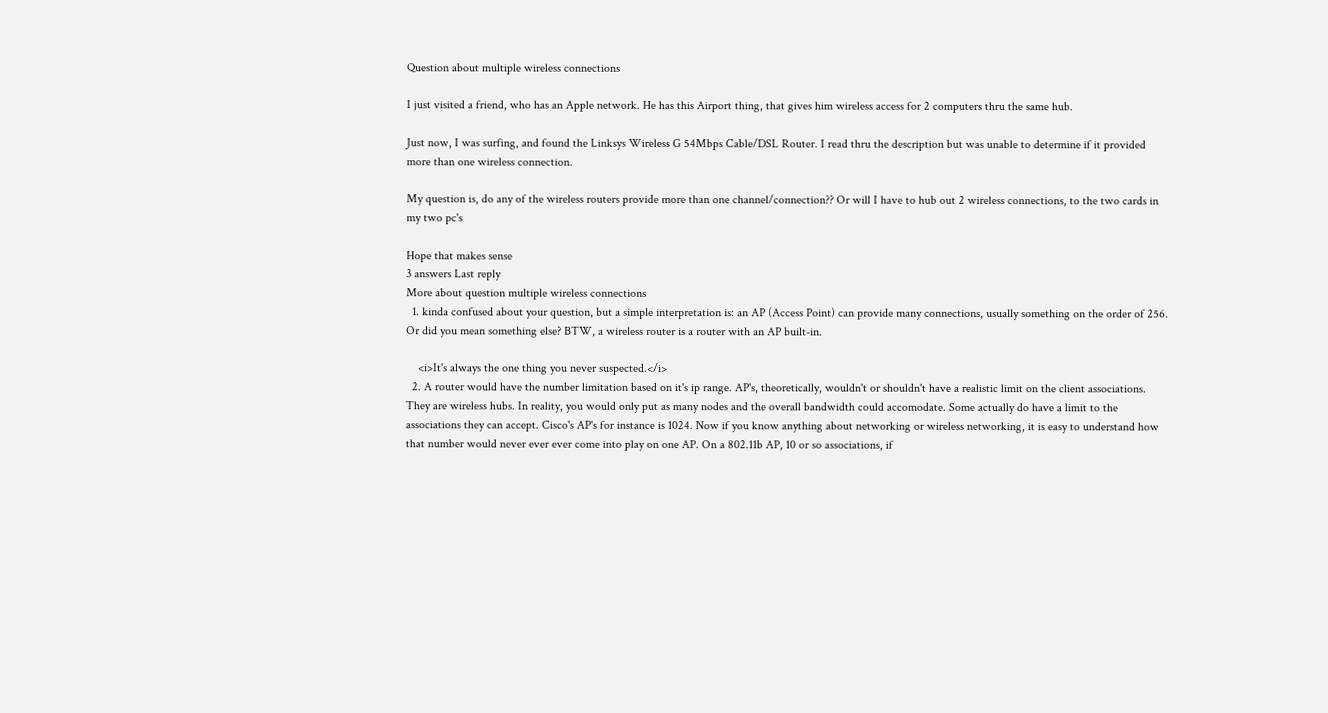Question about multiple wireless connections

I just visited a friend, who has an Apple network. He has this Airport thing, that gives him wireless access for 2 computers thru the same hub.

Just now, I was surfing, and found the Linksys Wireless G 54Mbps Cable/DSL Router. I read thru the description but was unable to determine if it provided more than one wireless connection.

My question is, do any of the wireless routers provide more than one channel/connection?? Or will I have to hub out 2 wireless connections, to the two cards in my two pc's

Hope that makes sense
3 answers Last reply
More about question multiple wireless connections
  1. kinda confused about your question, but a simple interpretation is: an AP (Access Point) can provide many connections, usually something on the order of 256. Or did you mean something else? BTW, a wireless router is a router with an AP built-in.

    <i>It's always the one thing you never suspected.</i>
  2. A router would have the number limitation based on it's ip range. AP's, theoretically, wouldn't or shouldn't have a realistic limit on the client associations. They are wireless hubs. In reality, you would only put as many nodes and the overall bandwidth could accomodate. Some actually do have a limit to the associations they can accept. Cisco's AP's for instance is 1024. Now if you know anything about networking or wireless networking, it is easy to understand how that number would never ever ever come into play on one AP. On a 802.11b AP, 10 or so associations, if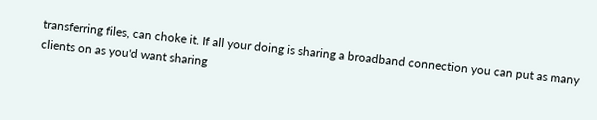transferring files, can choke it. If all your doing is sharing a broadband connection you can put as many clients on as you'd want sharing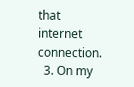that internet connection.
  3. On my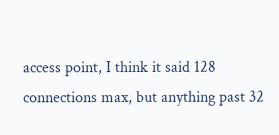access point, I think it said 128 connections max, but anything past 32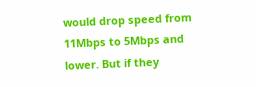would drop speed from 11Mbps to 5Mbps and lower. But if they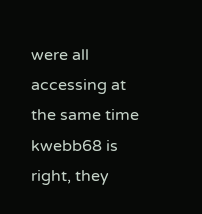were all accessing at the same time kwebb68 is right, they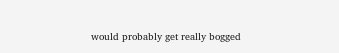would probably get really bogged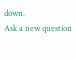down.
Ask a new question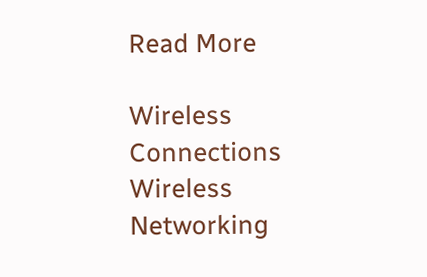Read More

Wireless Connections Wireless Networking